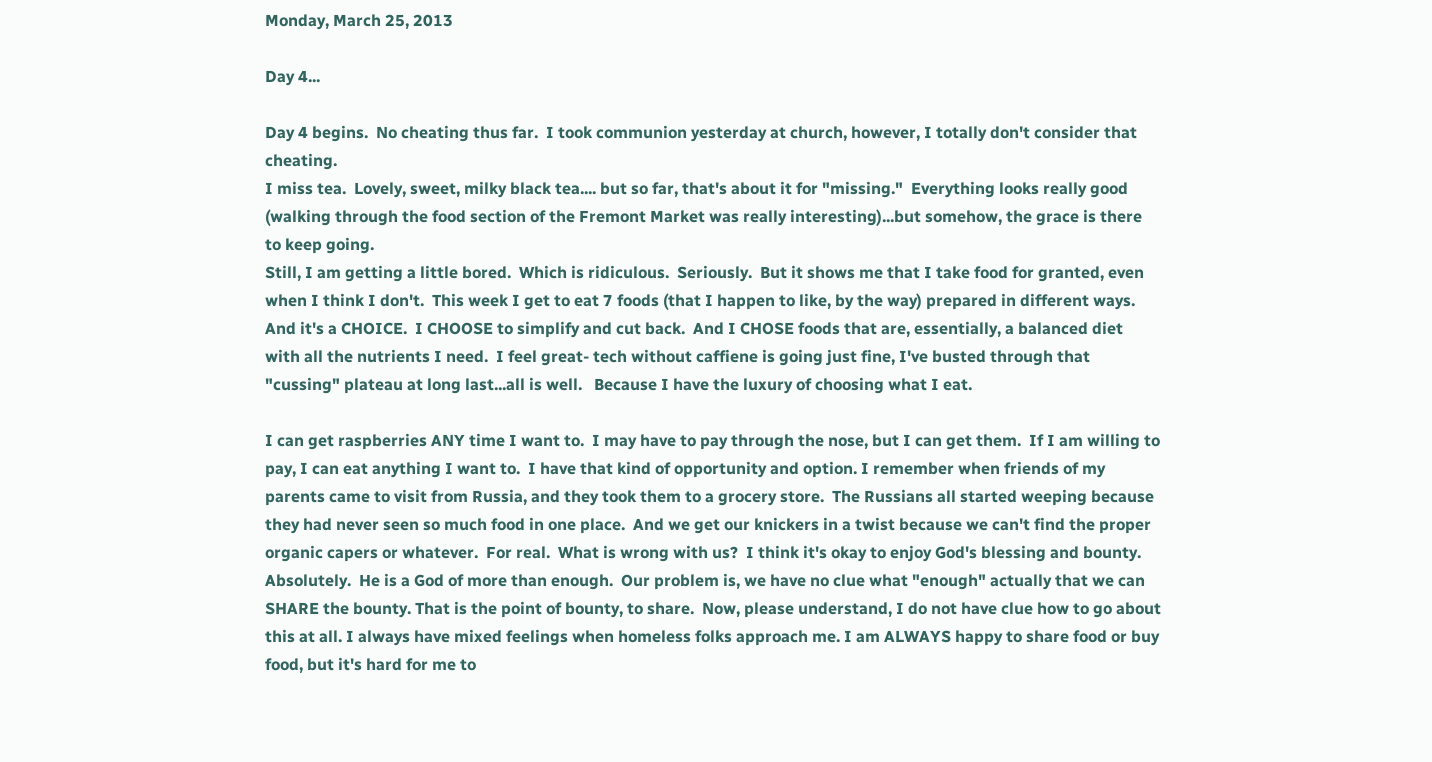Monday, March 25, 2013

Day 4...

Day 4 begins.  No cheating thus far.  I took communion yesterday at church, however, I totally don't consider that cheating.
I miss tea.  Lovely, sweet, milky black tea.... but so far, that's about it for "missing."  Everything looks really good (walking through the food section of the Fremont Market was really interesting)...but somehow, the grace is there to keep going.
Still, I am getting a little bored.  Which is ridiculous.  Seriously.  But it shows me that I take food for granted, even when I think I don't.  This week I get to eat 7 foods (that I happen to like, by the way) prepared in different ways.  And it's a CHOICE.  I CHOOSE to simplify and cut back.  And I CHOSE foods that are, essentially, a balanced diet with all the nutrients I need.  I feel great- tech without caffiene is going just fine, I've busted through that "cussing" plateau at long last...all is well.   Because I have the luxury of choosing what I eat.

I can get raspberries ANY time I want to.  I may have to pay through the nose, but I can get them.  If I am willing to pay, I can eat anything I want to.  I have that kind of opportunity and option. I remember when friends of my parents came to visit from Russia, and they took them to a grocery store.  The Russians all started weeping because they had never seen so much food in one place.  And we get our knickers in a twist because we can't find the proper organic capers or whatever.  For real.  What is wrong with us?  I think it's okay to enjoy God's blessing and bounty.  Absolutely.  He is a God of more than enough.  Our problem is, we have no clue what "enough" actually that we can SHARE the bounty. That is the point of bounty, to share.  Now, please understand, I do not have clue how to go about this at all. I always have mixed feelings when homeless folks approach me. I am ALWAYS happy to share food or buy food, but it's hard for me to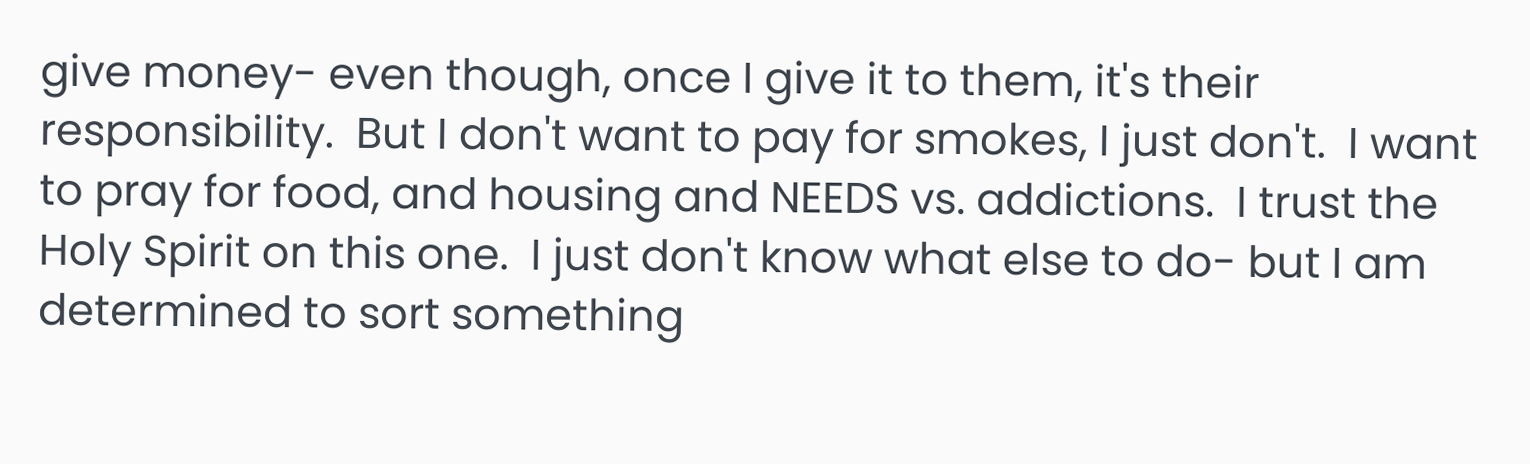give money- even though, once I give it to them, it's their responsibility.  But I don't want to pay for smokes, I just don't.  I want to pray for food, and housing and NEEDS vs. addictions.  I trust the Holy Spirit on this one.  I just don't know what else to do- but I am determined to sort something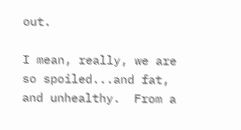out.

I mean, really, we are so spoiled...and fat, and unhealthy.  From a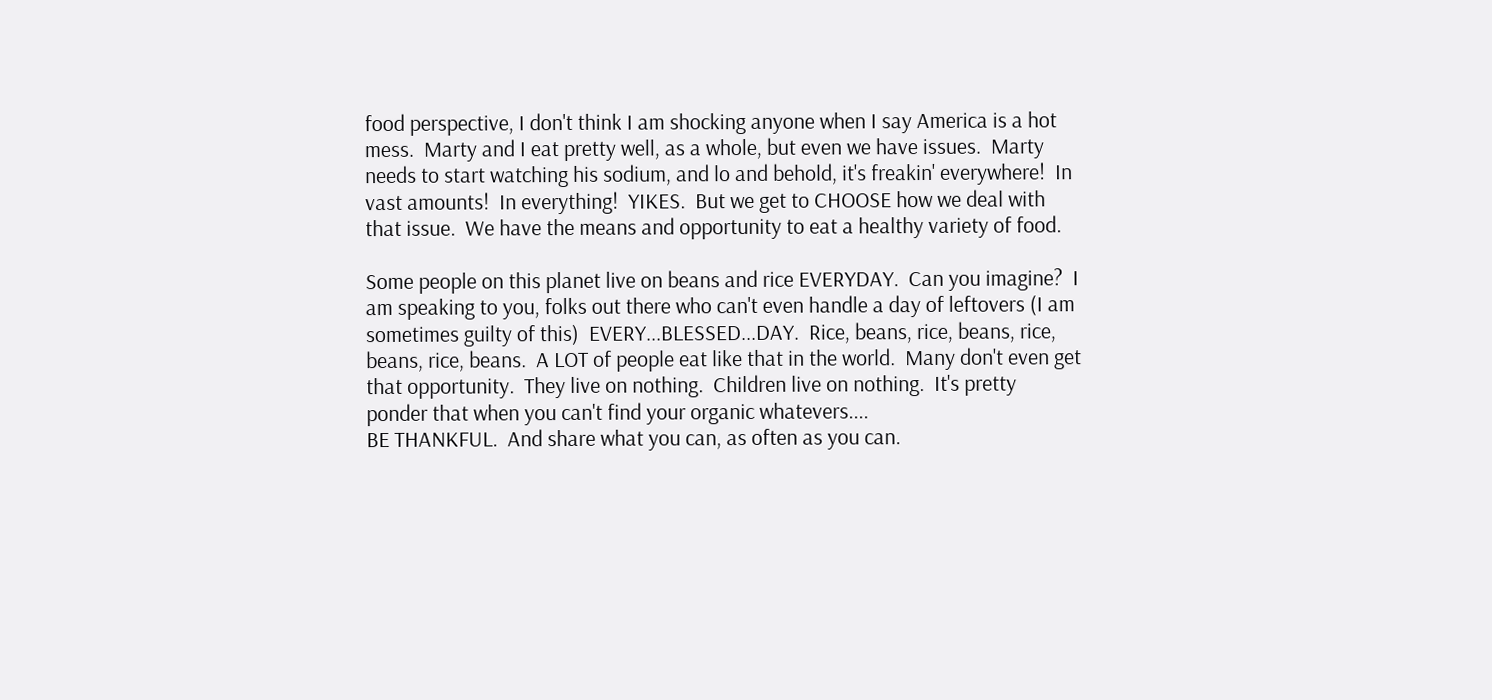food perspective, I don't think I am shocking anyone when I say America is a hot mess.  Marty and I eat pretty well, as a whole, but even we have issues.  Marty needs to start watching his sodium, and lo and behold, it's freakin' everywhere!  In vast amounts!  In everything!  YIKES.  But we get to CHOOSE how we deal with that issue.  We have the means and opportunity to eat a healthy variety of food.

Some people on this planet live on beans and rice EVERYDAY.  Can you imagine?  I am speaking to you, folks out there who can't even handle a day of leftovers (I am sometimes guilty of this)  EVERY...BLESSED...DAY.  Rice, beans, rice, beans, rice, beans, rice, beans.  A LOT of people eat like that in the world.  Many don't even get that opportunity.  They live on nothing.  Children live on nothing.  It's pretty ponder that when you can't find your organic whatevers....
BE THANKFUL.  And share what you can, as often as you can.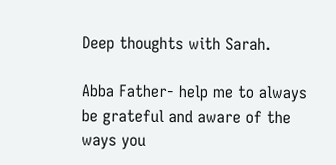Deep thoughts with Sarah.

Abba Father- help me to always be grateful and aware of the ways you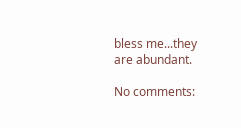bless me...they are abundant.

No comments: